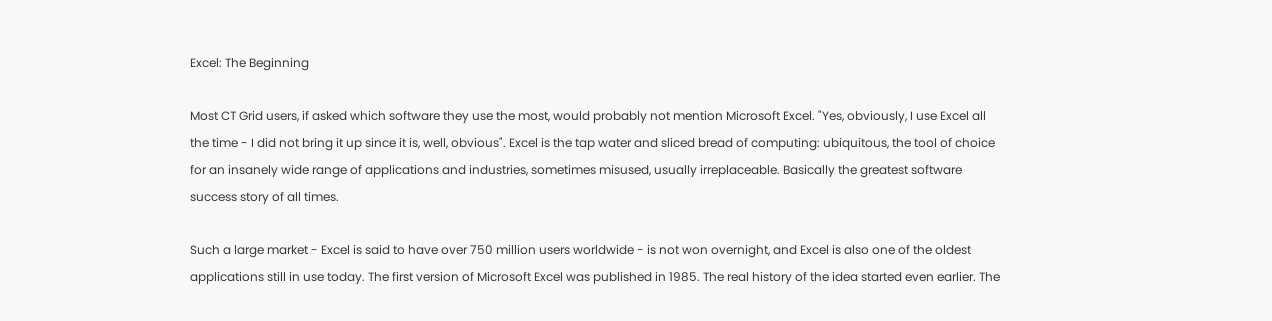Excel: The Beginning

Most CT Grid users, if asked which software they use the most, would probably not mention Microsoft Excel. "Yes, obviously, I use Excel all the time - I did not bring it up since it is, well, obvious". Excel is the tap water and sliced bread of computing: ubiquitous, the tool of choice for an insanely wide range of applications and industries, sometimes misused, usually irreplaceable. Basically the greatest software success story of all times.

Such a large market - Excel is said to have over 750 million users worldwide - is not won overnight, and Excel is also one of the oldest applications still in use today. The first version of Microsoft Excel was published in 1985. The real history of the idea started even earlier. The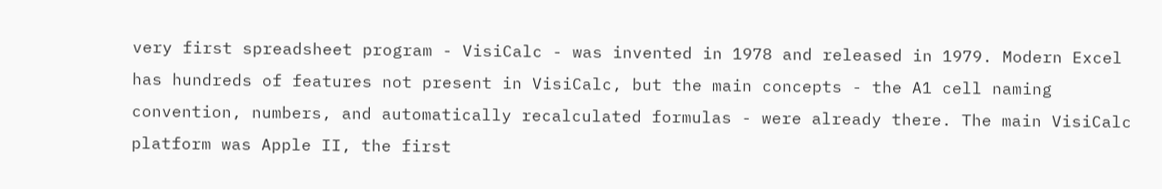very first spreadsheet program - VisiCalc - was invented in 1978 and released in 1979. Modern Excel has hundreds of features not present in VisiCalc, but the main concepts - the A1 cell naming convention, numbers, and automatically recalculated formulas - were already there. The main VisiCalc platform was Apple II, the first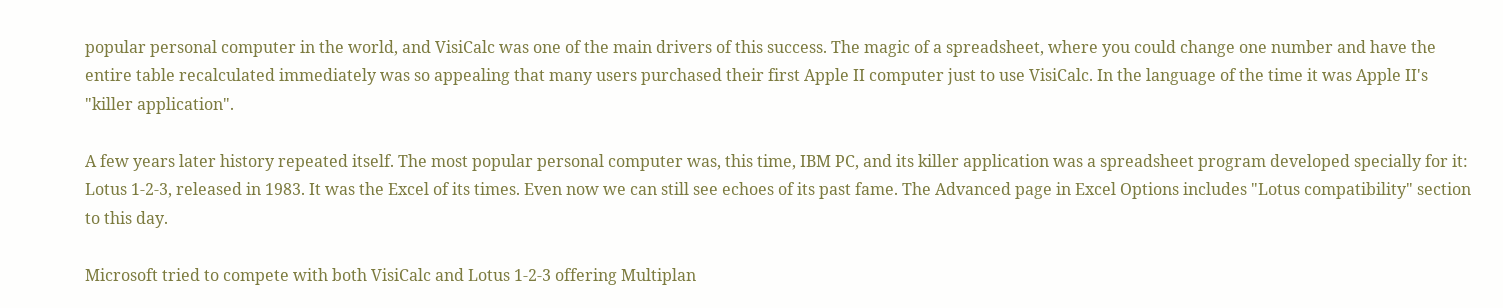popular personal computer in the world, and VisiCalc was one of the main drivers of this success. The magic of a spreadsheet, where you could change one number and have the entire table recalculated immediately was so appealing that many users purchased their first Apple II computer just to use VisiCalc. In the language of the time it was Apple II's "killer application".

A few years later history repeated itself. The most popular personal computer was, this time, IBM PC, and its killer application was a spreadsheet program developed specially for it: Lotus 1-2-3, released in 1983. It was the Excel of its times. Even now we can still see echoes of its past fame. The Advanced page in Excel Options includes "Lotus compatibility" section to this day.

Microsoft tried to compete with both VisiCalc and Lotus 1-2-3 offering Multiplan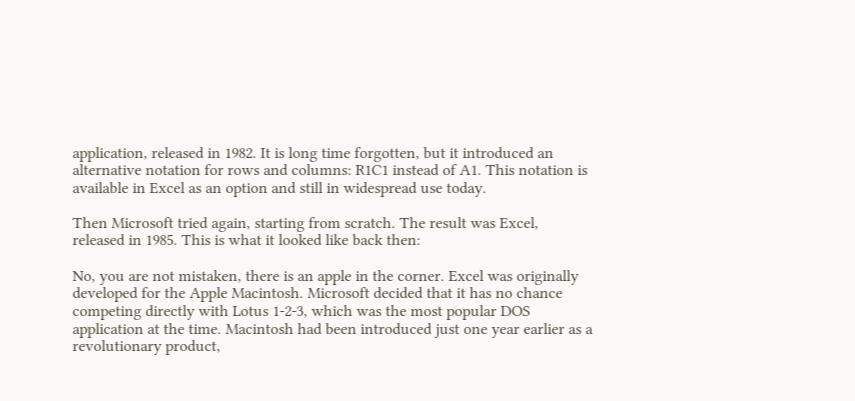application, released in 1982. It is long time forgotten, but it introduced an alternative notation for rows and columns: R1C1 instead of A1. This notation is available in Excel as an option and still in widespread use today.

Then Microsoft tried again, starting from scratch. The result was Excel, released in 1985. This is what it looked like back then:

No, you are not mistaken, there is an apple in the corner. Excel was originally developed for the Apple Macintosh. Microsoft decided that it has no chance competing directly with Lotus 1-2-3, which was the most popular DOS application at the time. Macintosh had been introduced just one year earlier as a revolutionary product,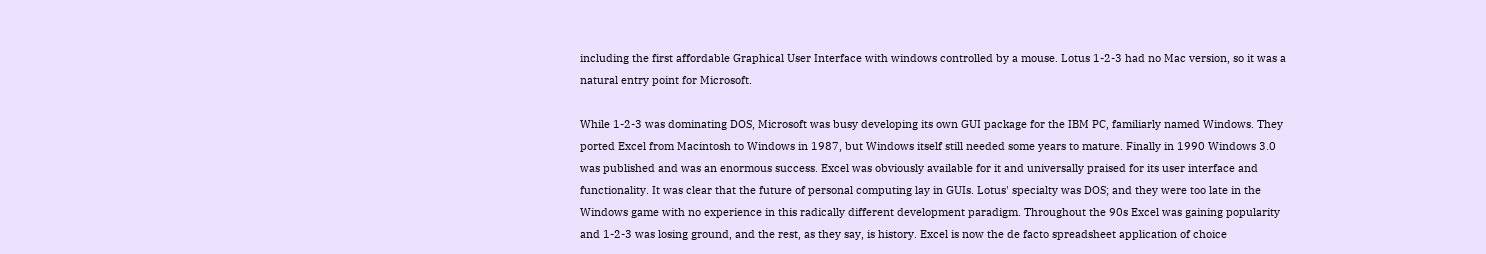including the first affordable Graphical User Interface with windows controlled by a mouse. Lotus 1-2-3 had no Mac version, so it was a natural entry point for Microsoft.

While 1-2-3 was dominating DOS, Microsoft was busy developing its own GUI package for the IBM PC, familiarly named Windows. They ported Excel from Macintosh to Windows in 1987, but Windows itself still needed some years to mature. Finally in 1990 Windows 3.0 was published and was an enormous success. Excel was obviously available for it and universally praised for its user interface and functionality. It was clear that the future of personal computing lay in GUIs. Lotus' specialty was DOS; and they were too late in the Windows game with no experience in this radically different development paradigm. Throughout the 90s Excel was gaining popularity and 1-2-3 was losing ground, and the rest, as they say, is history. Excel is now the de facto spreadsheet application of choice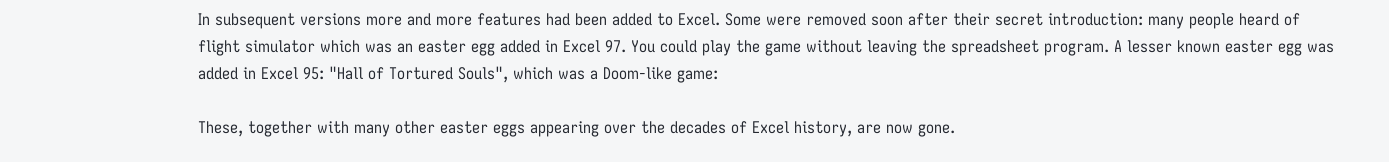In subsequent versions more and more features had been added to Excel. Some were removed soon after their secret introduction: many people heard of flight simulator which was an easter egg added in Excel 97. You could play the game without leaving the spreadsheet program. A lesser known easter egg was added in Excel 95: "Hall of Tortured Souls", which was a Doom-like game:

These, together with many other easter eggs appearing over the decades of Excel history, are now gone.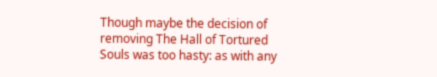Though maybe the decision of removing The Hall of Tortured Souls was too hasty: as with any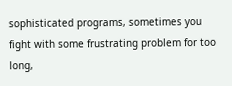sophisticated programs, sometimes you fight with some frustrating problem for too long,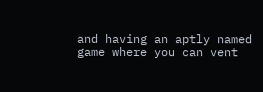and having an aptly named game where you can vent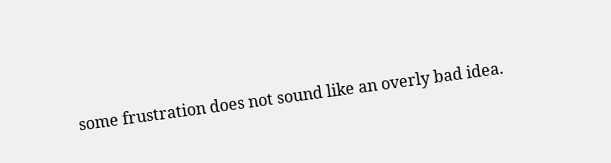some frustration does not sound like an overly bad idea.